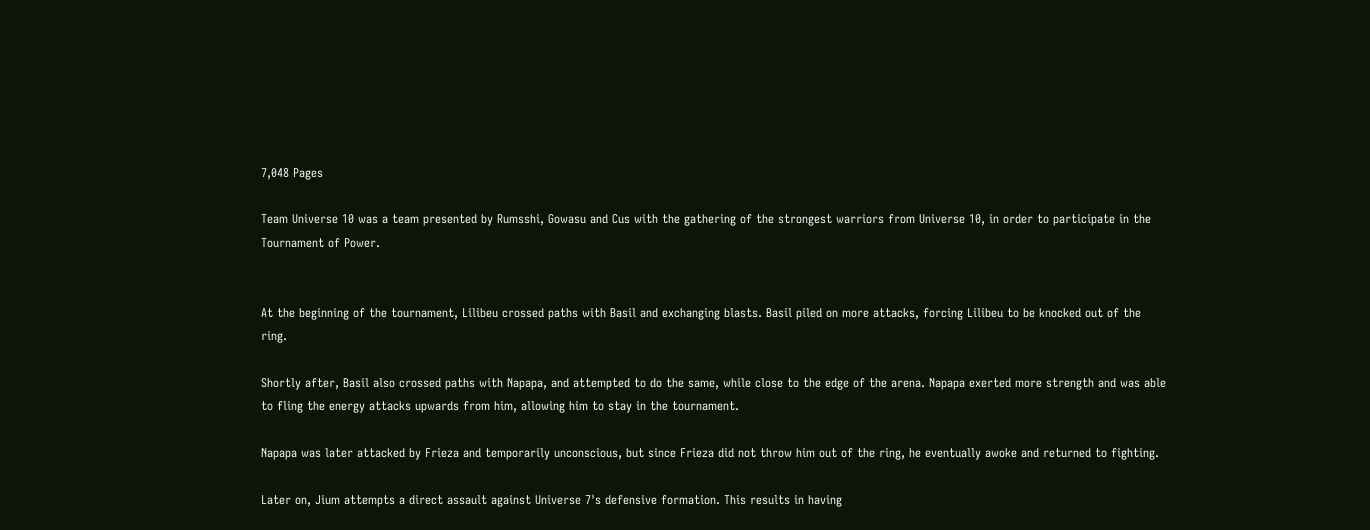7,048 Pages

Team Universe 10 was a team presented by Rumsshi, Gowasu and Cus with the gathering of the strongest warriors from Universe 10, in order to participate in the Tournament of Power.


At the beginning of the tournament, Lilibeu crossed paths with Basil and exchanging blasts. Basil piled on more attacks, forcing Lilibeu to be knocked out of the ring.

Shortly after, Basil also crossed paths with Napapa, and attempted to do the same, while close to the edge of the arena. Napapa exerted more strength and was able to fling the energy attacks upwards from him, allowing him to stay in the tournament.

Napapa was later attacked by Frieza and temporarily unconscious, but since Frieza did not throw him out of the ring, he eventually awoke and returned to fighting.

Later on, Jium attempts a direct assault against Universe 7's defensive formation. This results in having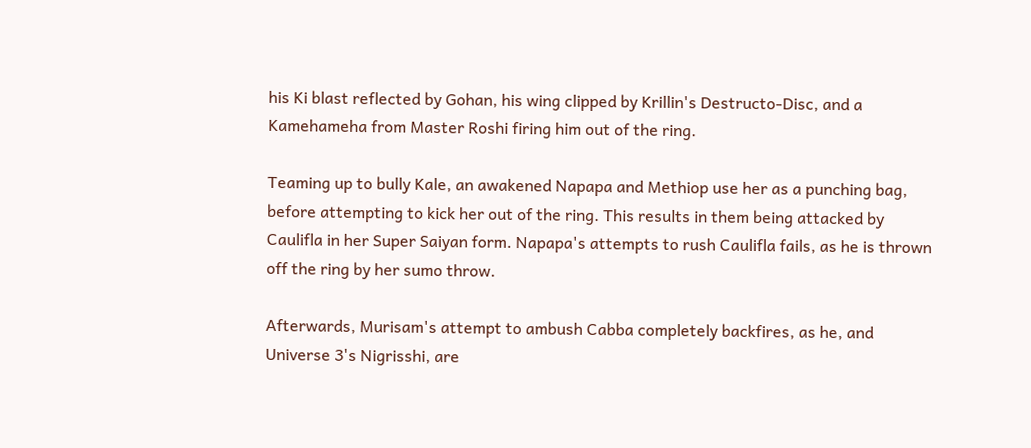his Ki blast reflected by Gohan, his wing clipped by Krillin's Destructo-Disc, and a Kamehameha from Master Roshi firing him out of the ring.

Teaming up to bully Kale, an awakened Napapa and Methiop use her as a punching bag, before attempting to kick her out of the ring. This results in them being attacked by Caulifla in her Super Saiyan form. Napapa's attempts to rush Caulifla fails, as he is thrown off the ring by her sumo throw.

Afterwards, Murisam's attempt to ambush Cabba completely backfires, as he, and Universe 3's Nigrisshi, are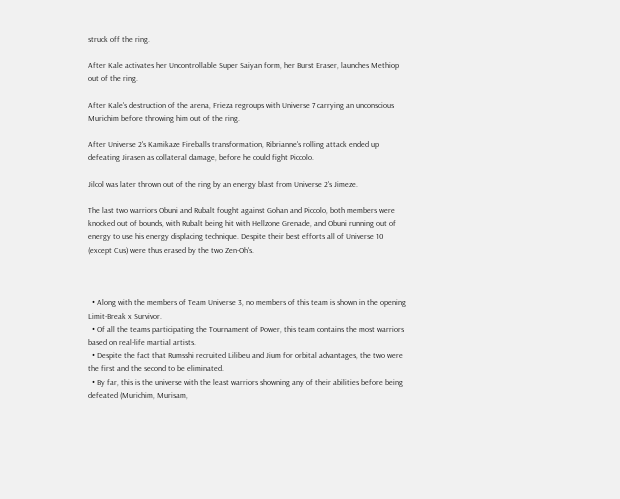struck off the ring.

After Kale activates her Uncontrollable Super Saiyan form, her Burst Eraser, launches Methiop out of the ring.

After Kale's destruction of the arena, Frieza regroups with Universe 7 carrying an unconscious Murichim before throwing him out of the ring.

After Universe 2's Kamikaze Fireballs transformation, Ribrianne's rolling attack ended up defeating Jirasen as collateral damage, before he could fight Piccolo.

Jilcol was later thrown out of the ring by an energy blast from Universe 2's Jimeze.

The last two warriors Obuni and Rubalt fought against Gohan and Piccolo, both members were knocked out of bounds, with Rubalt being hit with Hellzone Grenade, and Obuni running out of energy to use his energy displacing technique. Despite their best efforts all of Universe 10 (except Cus) were thus erased by the two Zen-Oh's.



  • Along with the members of Team Universe 3, no members of this team is shown in the opening Limit-Break x Survivor.
  • Of all the teams participating the Tournament of Power, this team contains the most warriors based on real-life martial artists.
  • Despite the fact that Rumsshi recruited Lilibeu and Jium for orbital advantages, the two were the first and the second to be eliminated.
  • By far, this is the universe with the least warriors showning any of their abilities before being defeated (Murichim, Murisam,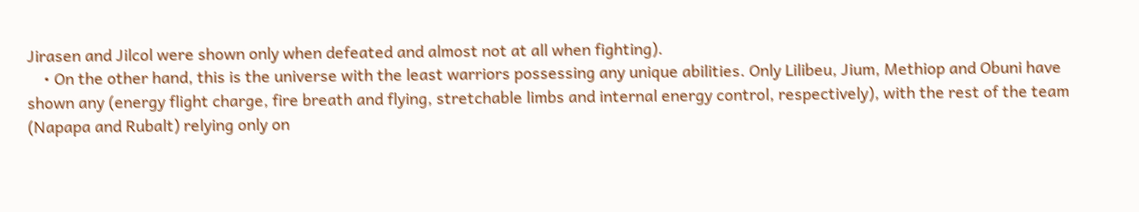Jirasen and Jilcol were shown only when defeated and almost not at all when fighting).
    • On the other hand, this is the universe with the least warriors possessing any unique abilities. Only Lilibeu, Jium, Methiop and Obuni have shown any (energy flight charge, fire breath and flying, stretchable limbs and internal energy control, respectively), with the rest of the team (Napapa and Rubalt) relying only on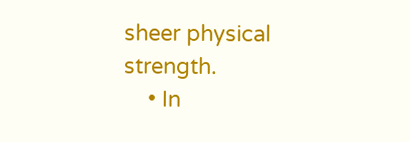sheer physical strength.
    • In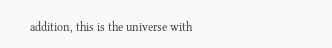addition, this is the universe with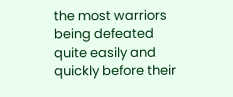the most warriors being defeated quite easily and quickly before their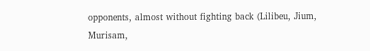opponents, almost without fighting back (Lilibeu, Jium, Murisam,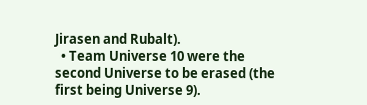Jirasen and Rubalt).
  • Team Universe 10 were the second Universe to be erased (the first being Universe 9).